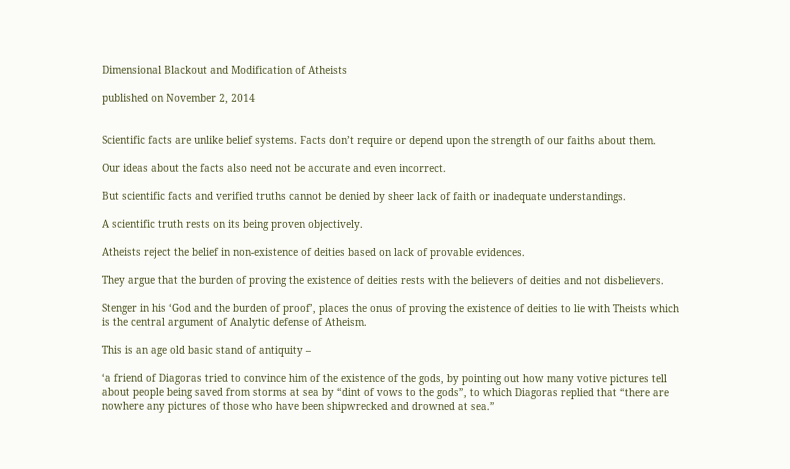Dimensional Blackout and Modification of Atheists

published on November 2, 2014


Scientific facts are unlike belief systems. Facts don’t require or depend upon the strength of our faiths about them.

Our ideas about the facts also need not be accurate and even incorrect.

But scientific facts and verified truths cannot be denied by sheer lack of faith or inadequate understandings.

A scientific truth rests on its being proven objectively.

Atheists reject the belief in non-existence of deities based on lack of provable evidences.

They argue that the burden of proving the existence of deities rests with the believers of deities and not disbelievers.

Stenger in his ‘God and the burden of proof’, places the onus of proving the existence of deities to lie with Theists which is the central argument of Analytic defense of Atheism.

This is an age old basic stand of antiquity –

‘a friend of Diagoras tried to convince him of the existence of the gods, by pointing out how many votive pictures tell about people being saved from storms at sea by “dint of vows to the gods”, to which Diagoras replied that “there are nowhere any pictures of those who have been shipwrecked and drowned at sea.”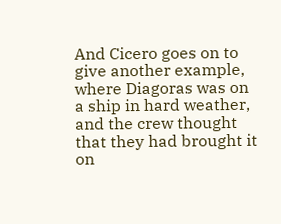And Cicero goes on to give another example, where Diagoras was on a ship in hard weather, and the crew thought that they had brought it on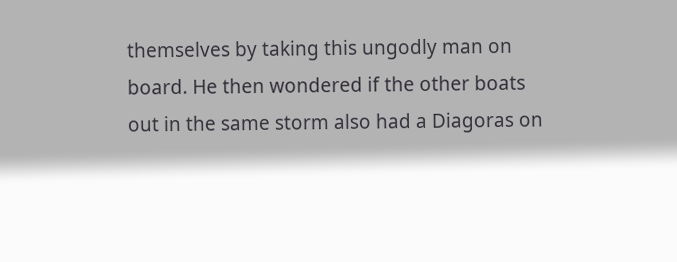themselves by taking this ungodly man on board. He then wondered if the other boats out in the same storm also had a Diagoras on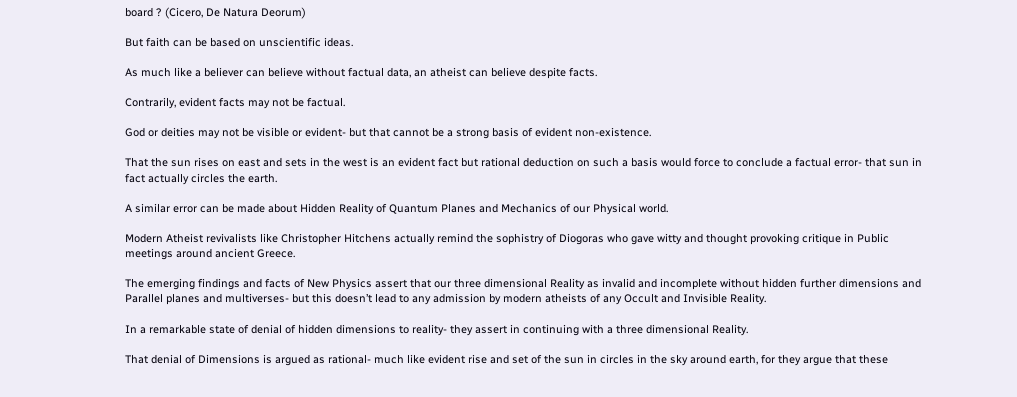board ? (Cicero, De Natura Deorum)

But faith can be based on unscientific ideas.

As much like a believer can believe without factual data, an atheist can believe despite facts.

Contrarily, evident facts may not be factual.

God or deities may not be visible or evident- but that cannot be a strong basis of evident non-existence.

That the sun rises on east and sets in the west is an evident fact but rational deduction on such a basis would force to conclude a factual error- that sun in fact actually circles the earth.

A similar error can be made about Hidden Reality of Quantum Planes and Mechanics of our Physical world.

Modern Atheist revivalists like Christopher Hitchens actually remind the sophistry of Diogoras who gave witty and thought provoking critique in Public meetings around ancient Greece.

The emerging findings and facts of New Physics assert that our three dimensional Reality as invalid and incomplete without hidden further dimensions and Parallel planes and multiverses- but this doesn’t lead to any admission by modern atheists of any Occult and Invisible Reality.

In a remarkable state of denial of hidden dimensions to reality- they assert in continuing with a three dimensional Reality.

That denial of Dimensions is argued as rational- much like evident rise and set of the sun in circles in the sky around earth, for they argue that these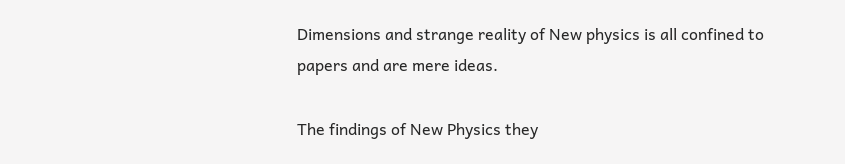Dimensions and strange reality of New physics is all confined to papers and are mere ideas.

The findings of New Physics they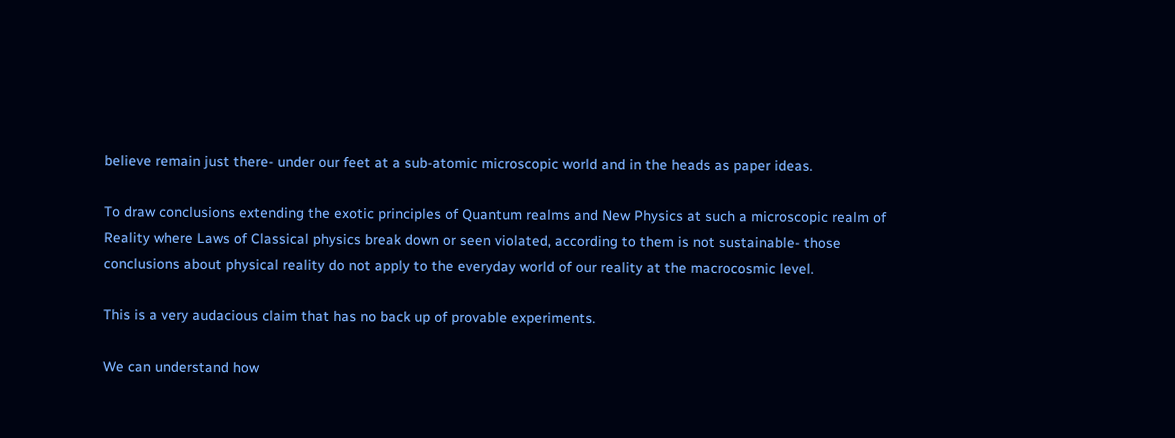believe remain just there- under our feet at a sub-atomic microscopic world and in the heads as paper ideas.

To draw conclusions extending the exotic principles of Quantum realms and New Physics at such a microscopic realm of Reality where Laws of Classical physics break down or seen violated, according to them is not sustainable- those conclusions about physical reality do not apply to the everyday world of our reality at the macrocosmic level.

This is a very audacious claim that has no back up of provable experiments.

We can understand how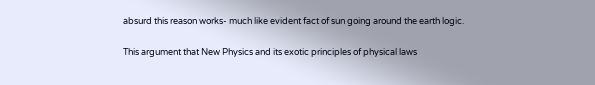absurd this reason works- much like evident fact of sun going around the earth logic.

This argument that New Physics and its exotic principles of physical laws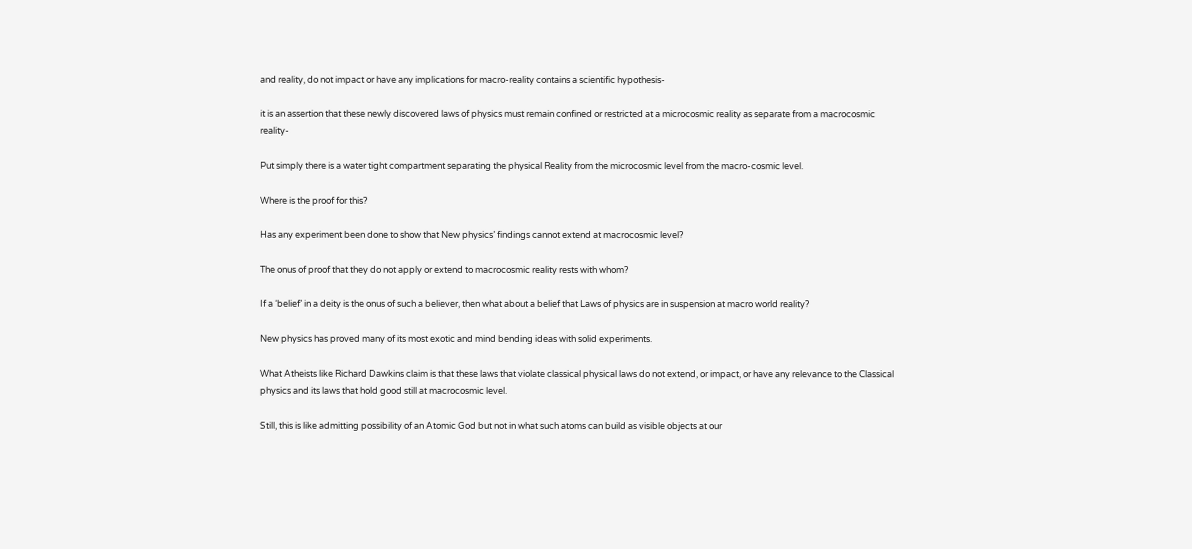and reality, do not impact or have any implications for macro-reality contains a scientific hypothesis-

it is an assertion that these newly discovered laws of physics must remain confined or restricted at a microcosmic reality as separate from a macrocosmic reality-

Put simply there is a water tight compartment separating the physical Reality from the microcosmic level from the macro-cosmic level.

Where is the proof for this?

Has any experiment been done to show that New physics’ findings cannot extend at macrocosmic level?

The onus of proof that they do not apply or extend to macrocosmic reality rests with whom?

If a ‘belief’ in a deity is the onus of such a believer, then what about a belief that Laws of physics are in suspension at macro world reality?

New physics has proved many of its most exotic and mind bending ideas with solid experiments.

What Atheists like Richard Dawkins claim is that these laws that violate classical physical laws do not extend, or impact, or have any relevance to the Classical physics and its laws that hold good still at macrocosmic level.

Still, this is like admitting possibility of an Atomic God but not in what such atoms can build as visible objects at our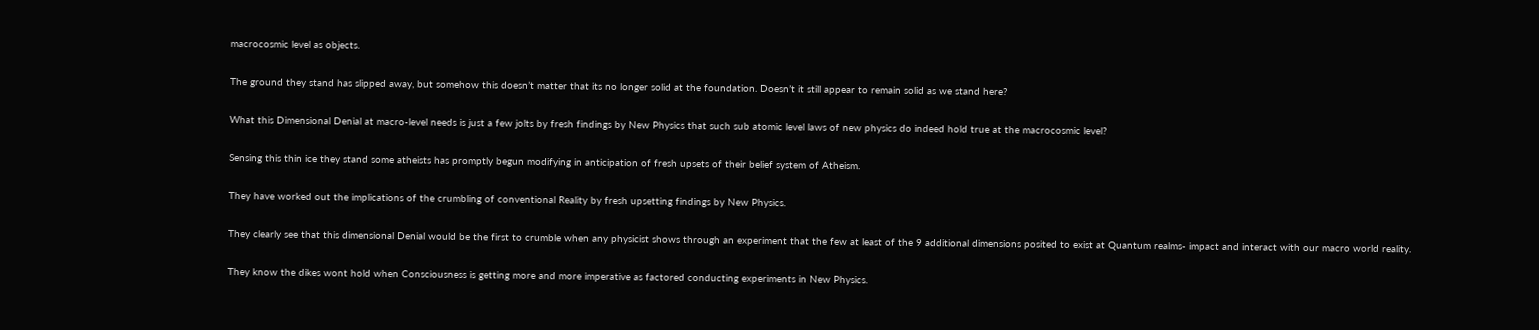macrocosmic level as objects.

The ground they stand has slipped away, but somehow this doesn’t matter that its no longer solid at the foundation. Doesn’t it still appear to remain solid as we stand here?

What this Dimensional Denial at macro-level needs is just a few jolts by fresh findings by New Physics that such sub atomic level laws of new physics do indeed hold true at the macrocosmic level?

Sensing this thin ice they stand some atheists has promptly begun modifying in anticipation of fresh upsets of their belief system of Atheism.

They have worked out the implications of the crumbling of conventional Reality by fresh upsetting findings by New Physics.

They clearly see that this dimensional Denial would be the first to crumble when any physicist shows through an experiment that the few at least of the 9 additional dimensions posited to exist at Quantum realms- impact and interact with our macro world reality.

They know the dikes wont hold when Consciousness is getting more and more imperative as factored conducting experiments in New Physics.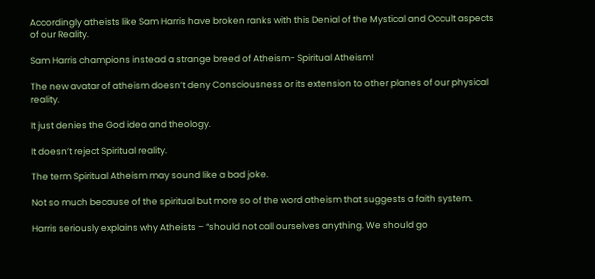Accordingly atheists like Sam Harris have broken ranks with this Denial of the Mystical and Occult aspects of our Reality.

Sam Harris champions instead a strange breed of Atheism- Spiritual Atheism!

The new avatar of atheism doesn’t deny Consciousness or its extension to other planes of our physical reality.

It just denies the God idea and theology.

It doesn’t reject Spiritual reality.

The term Spiritual Atheism may sound like a bad joke.

Not so much because of the spiritual but more so of the word atheism that suggests a faith system.

Harris seriously explains why Atheists – “should not call ourselves anything. We should go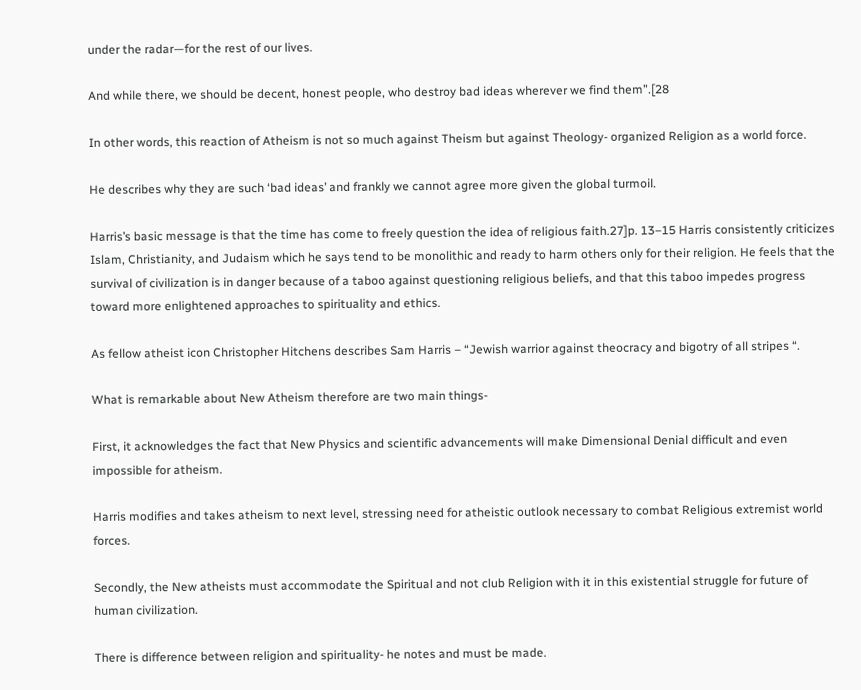under the radar—for the rest of our lives.

And while there, we should be decent, honest people, who destroy bad ideas wherever we find them”.[28

In other words, this reaction of Atheism is not so much against Theism but against Theology- organized Religion as a world force.

He describes why they are such ‘bad ideas’ and frankly we cannot agree more given the global turmoil.

Harris’s basic message is that the time has come to freely question the idea of religious faith.27]p. 13–15 Harris consistently criticizes Islam, Christianity, and Judaism which he says tend to be monolithic and ready to harm others only for their religion. He feels that the survival of civilization is in danger because of a taboo against questioning religious beliefs, and that this taboo impedes progress toward more enlightened approaches to spirituality and ethics.

As fellow atheist icon Christopher Hitchens describes Sam Harris – “Jewish warrior against theocracy and bigotry of all stripes “.

What is remarkable about New Atheism therefore are two main things-

First, it acknowledges the fact that New Physics and scientific advancements will make Dimensional Denial difficult and even impossible for atheism.

Harris modifies and takes atheism to next level, stressing need for atheistic outlook necessary to combat Religious extremist world forces.

Secondly, the New atheists must accommodate the Spiritual and not club Religion with it in this existential struggle for future of human civilization.

There is difference between religion and spirituality- he notes and must be made.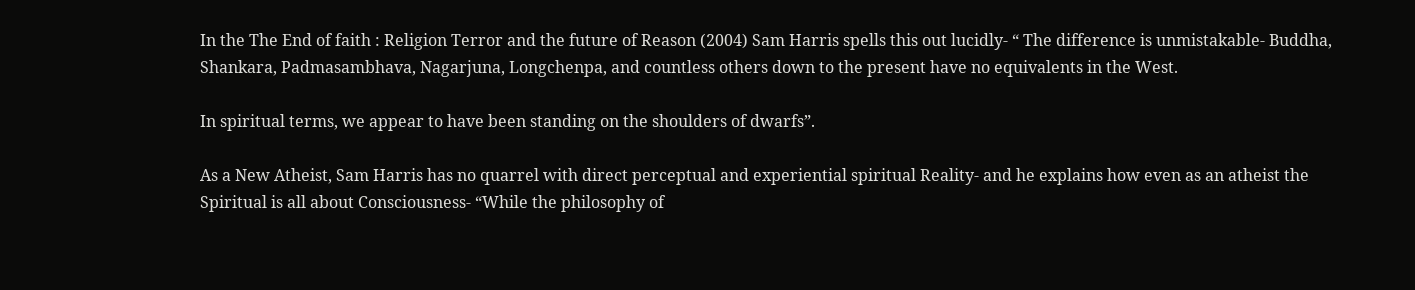In the The End of faith : Religion Terror and the future of Reason (2004) Sam Harris spells this out lucidly- “ The difference is unmistakable- Buddha, Shankara, Padmasambhava, Nagarjuna, Longchenpa, and countless others down to the present have no equivalents in the West.

In spiritual terms, we appear to have been standing on the shoulders of dwarfs”.

As a New Atheist, Sam Harris has no quarrel with direct perceptual and experiential spiritual Reality- and he explains how even as an atheist the Spiritual is all about Consciousness- “While the philosophy of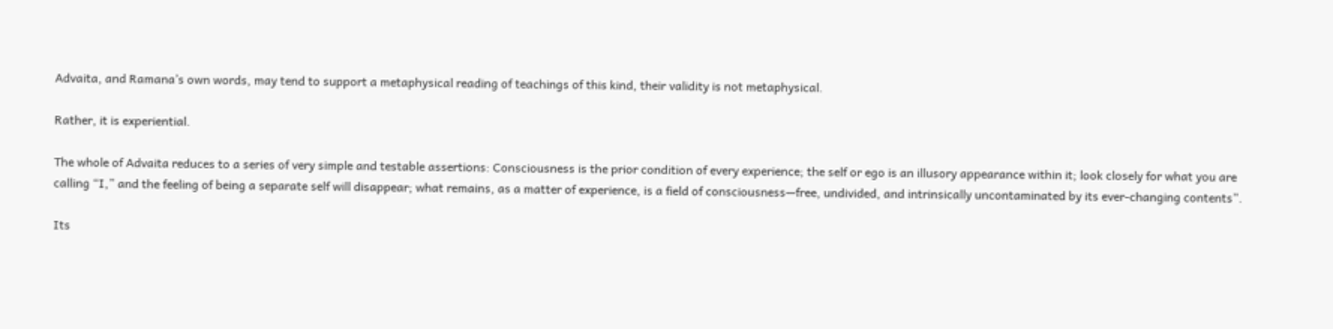Advaita, and Ramana’s own words, may tend to support a metaphysical reading of teachings of this kind, their validity is not metaphysical.

Rather, it is experiential.

The whole of Advaita reduces to a series of very simple and testable assertions: Consciousness is the prior condition of every experience; the self or ego is an illusory appearance within it; look closely for what you are calling “I,” and the feeling of being a separate self will disappear; what remains, as a matter of experience, is a field of consciousness—free, undivided, and intrinsically uncontaminated by its ever-changing contents”.

Its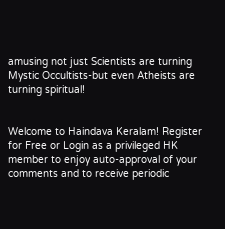amusing not just Scientists are turning Mystic Occultists-but even Atheists are turning spiritual!


Welcome to Haindava Keralam! Register for Free or Login as a privileged HK member to enjoy auto-approval of your comments and to receive periodic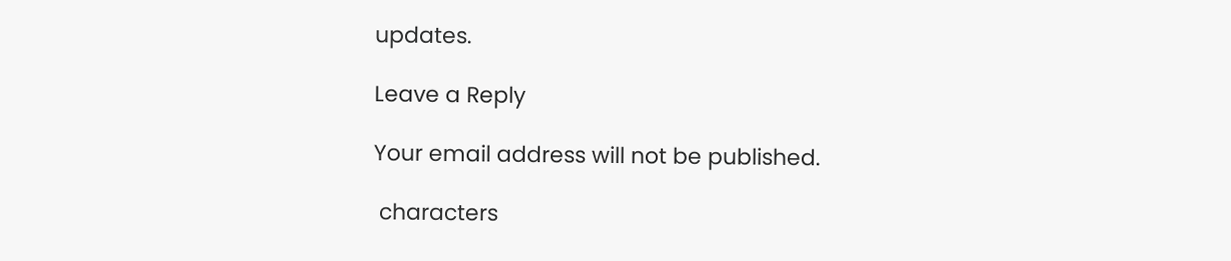updates.

Leave a Reply

Your email address will not be published.

 characters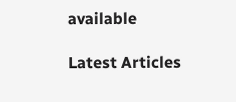available

Latest Articles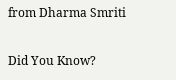from Dharma Smriti

Did You Know?